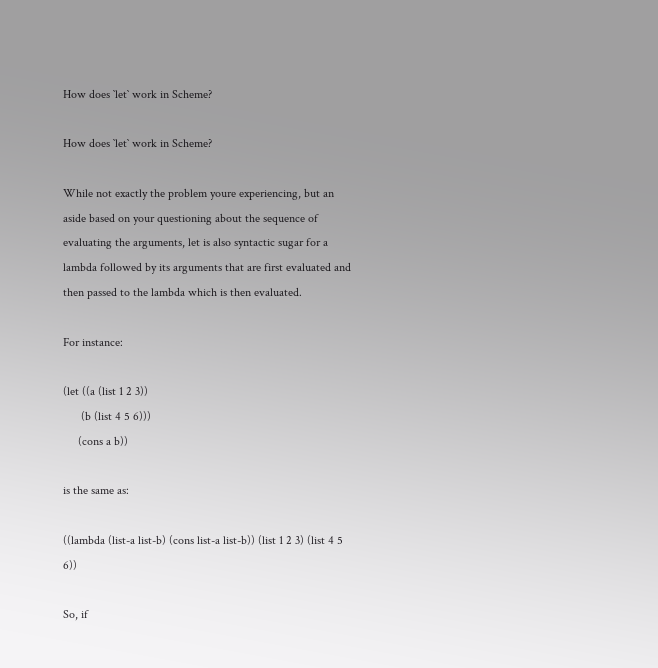How does `let` work in Scheme?

How does `let` work in Scheme?

While not exactly the problem youre experiencing, but an aside based on your questioning about the sequence of evaluating the arguments, let is also syntactic sugar for a lambda followed by its arguments that are first evaluated and then passed to the lambda which is then evaluated.

For instance:

(let ((a (list 1 2 3))
      (b (list 4 5 6)))
     (cons a b))

is the same as:

((lambda (list-a list-b) (cons list-a list-b)) (list 1 2 3) (list 4 5 6))

So, if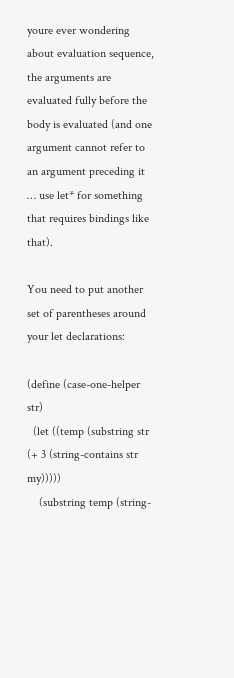youre ever wondering about evaluation sequence, the arguments are evaluated fully before the body is evaluated (and one argument cannot refer to an argument preceding it … use let* for something that requires bindings like that).

You need to put another set of parentheses around your let declarations:

(define (case-one-helper str)
  (let ((temp (substring str (+ 3 (string-contains str my)))))
    (substring temp (string-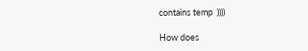contains temp  ))))

How does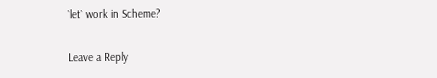`let` work in Scheme?

Leave a Reply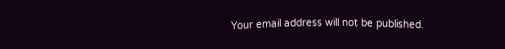Your email address will not be published.